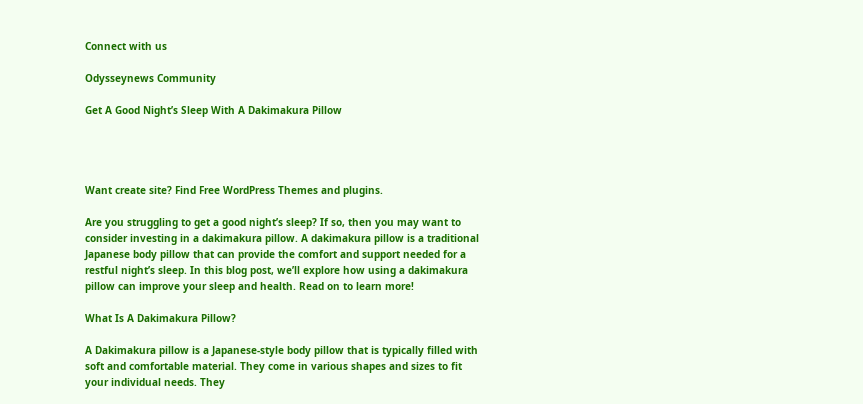Connect with us

Odysseynews Community

Get A Good Night’s Sleep With A Dakimakura Pillow




Want create site? Find Free WordPress Themes and plugins.

Are you struggling to get a good night’s sleep? If so, then you may want to consider investing in a dakimakura pillow. A dakimakura pillow is a traditional Japanese body pillow that can provide the comfort and support needed for a restful night’s sleep. In this blog post, we’ll explore how using a dakimakura pillow can improve your sleep and health. Read on to learn more!

What Is A Dakimakura Pillow?

A Dakimakura pillow is a Japanese-style body pillow that is typically filled with soft and comfortable material. They come in various shapes and sizes to fit your individual needs. They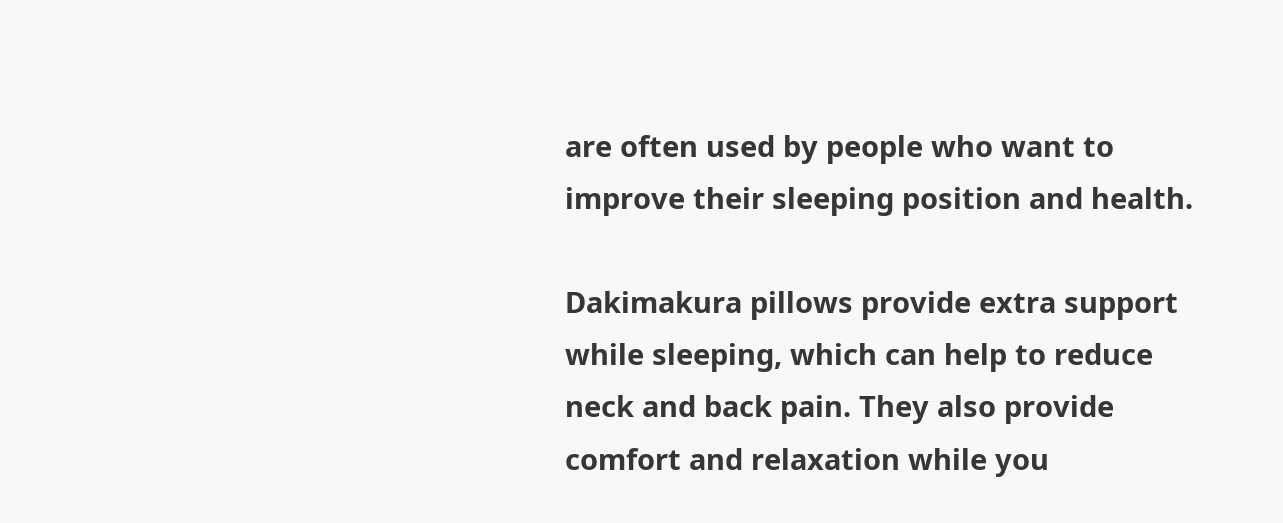are often used by people who want to improve their sleeping position and health.

Dakimakura pillows provide extra support while sleeping, which can help to reduce neck and back pain. They also provide comfort and relaxation while you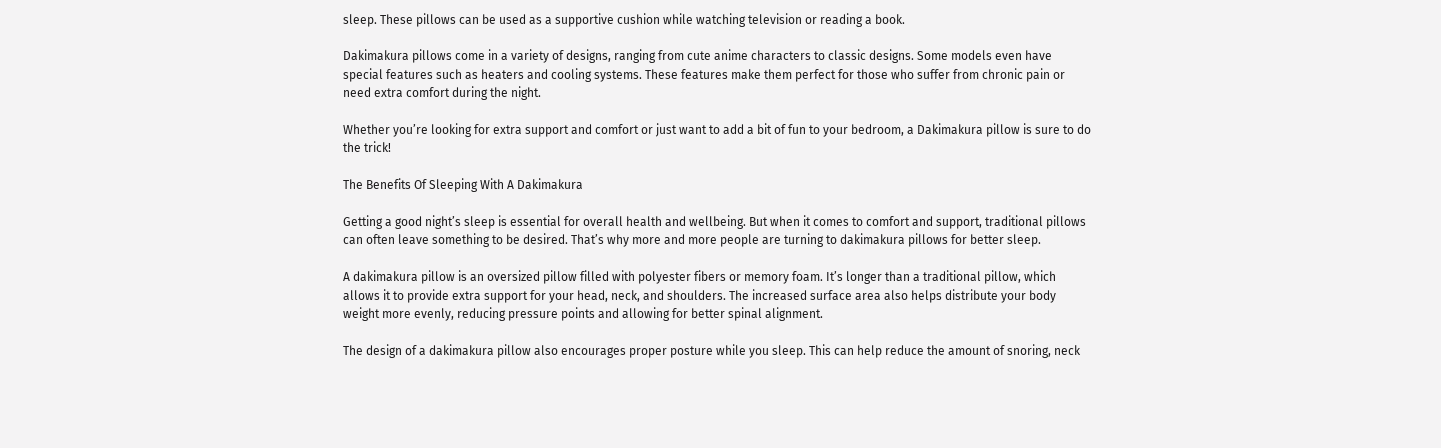sleep. These pillows can be used as a supportive cushion while watching television or reading a book.

Dakimakura pillows come in a variety of designs, ranging from cute anime characters to classic designs. Some models even have special features such as heaters and cooling systems. These features make them perfect for those who suffer from chronic pain or need extra comfort during the night.

Whether you’re looking for extra support and comfort or just want to add a bit of fun to your bedroom, a Dakimakura pillow is sure to do the trick!

The Benefits Of Sleeping With A Dakimakura

Getting a good night’s sleep is essential for overall health and wellbeing. But when it comes to comfort and support, traditional pillows can often leave something to be desired. That’s why more and more people are turning to dakimakura pillows for better sleep.

A dakimakura pillow is an oversized pillow filled with polyester fibers or memory foam. It’s longer than a traditional pillow, which allows it to provide extra support for your head, neck, and shoulders. The increased surface area also helps distribute your body weight more evenly, reducing pressure points and allowing for better spinal alignment.

The design of a dakimakura pillow also encourages proper posture while you sleep. This can help reduce the amount of snoring, neck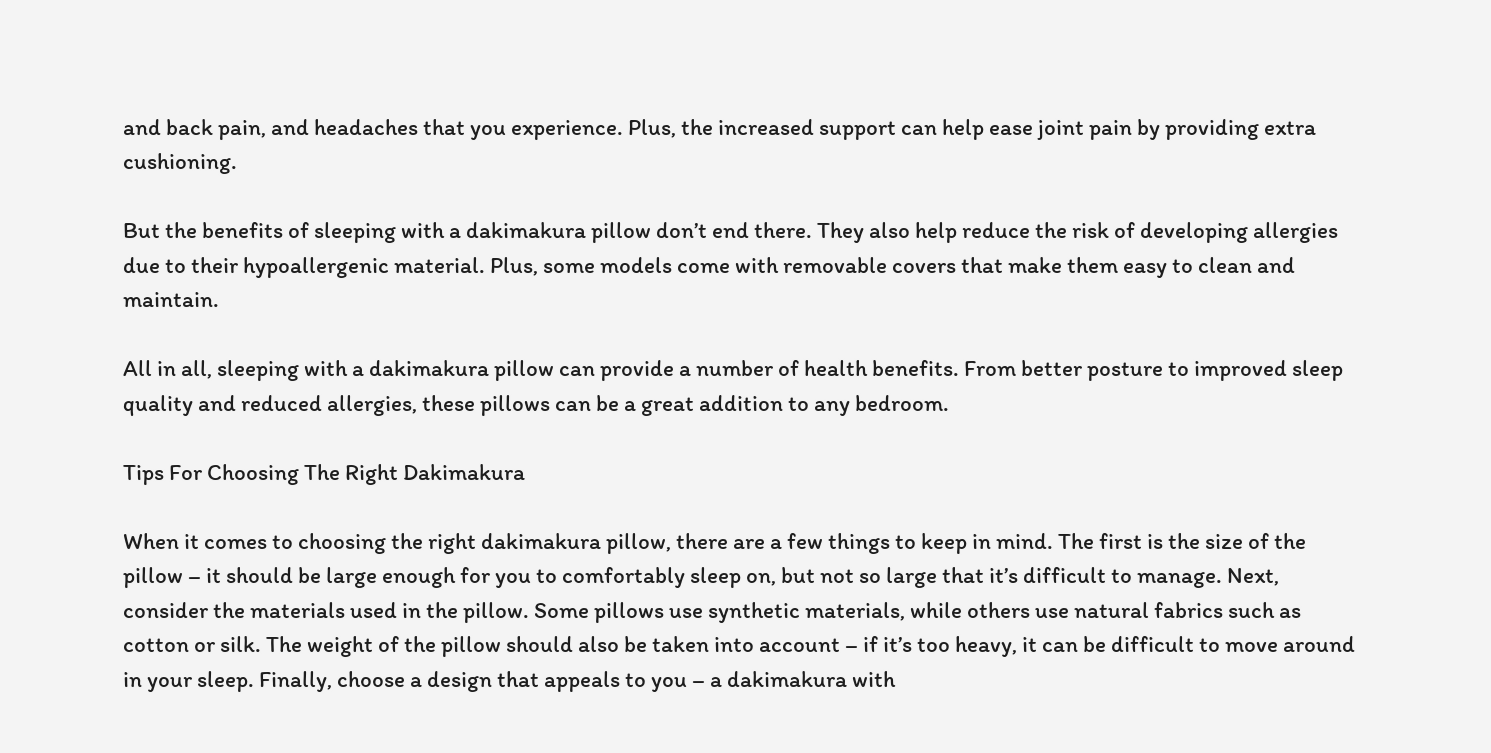and back pain, and headaches that you experience. Plus, the increased support can help ease joint pain by providing extra cushioning.

But the benefits of sleeping with a dakimakura pillow don’t end there. They also help reduce the risk of developing allergies due to their hypoallergenic material. Plus, some models come with removable covers that make them easy to clean and maintain.

All in all, sleeping with a dakimakura pillow can provide a number of health benefits. From better posture to improved sleep quality and reduced allergies, these pillows can be a great addition to any bedroom.

Tips For Choosing The Right Dakimakura

When it comes to choosing the right dakimakura pillow, there are a few things to keep in mind. The first is the size of the pillow – it should be large enough for you to comfortably sleep on, but not so large that it’s difficult to manage. Next, consider the materials used in the pillow. Some pillows use synthetic materials, while others use natural fabrics such as cotton or silk. The weight of the pillow should also be taken into account – if it’s too heavy, it can be difficult to move around in your sleep. Finally, choose a design that appeals to you – a dakimakura with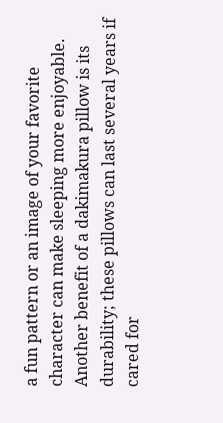a fun pattern or an image of your favorite character can make sleeping more enjoyable. Another benefit of a dakimakura pillow is its durability; these pillows can last several years if cared for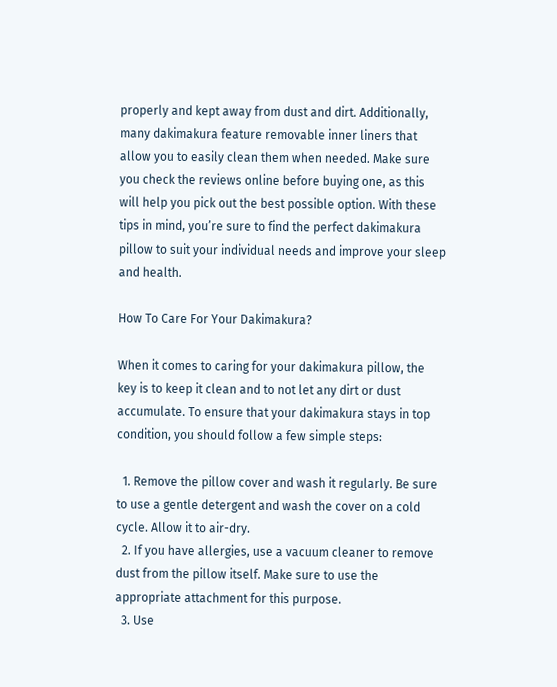properly and kept away from dust and dirt. Additionally, many dakimakura feature removable inner liners that allow you to easily clean them when needed. Make sure you check the reviews online before buying one, as this will help you pick out the best possible option. With these tips in mind, you’re sure to find the perfect dakimakura pillow to suit your individual needs and improve your sleep and health.

How To Care For Your Dakimakura?

When it comes to caring for your dakimakura pillow, the key is to keep it clean and to not let any dirt or dust accumulate. To ensure that your dakimakura stays in top condition, you should follow a few simple steps:

  1. Remove the pillow cover and wash it regularly. Be sure to use a gentle detergent and wash the cover on a cold cycle. Allow it to air-dry.
  2. If you have allergies, use a vacuum cleaner to remove dust from the pillow itself. Make sure to use the appropriate attachment for this purpose.
  3. Use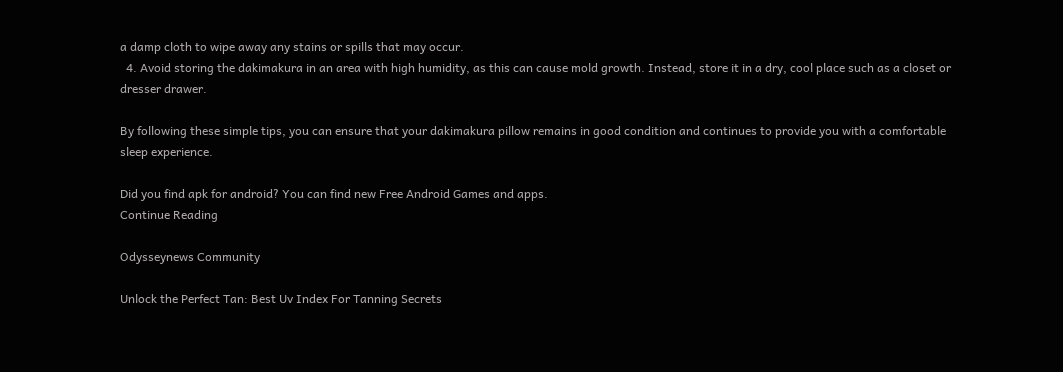a damp cloth to wipe away any stains or spills that may occur.
  4. Avoid storing the dakimakura in an area with high humidity, as this can cause mold growth. Instead, store it in a dry, cool place such as a closet or dresser drawer.

By following these simple tips, you can ensure that your dakimakura pillow remains in good condition and continues to provide you with a comfortable sleep experience.

Did you find apk for android? You can find new Free Android Games and apps.
Continue Reading

Odysseynews Community

Unlock the Perfect Tan: Best Uv Index For Tanning Secrets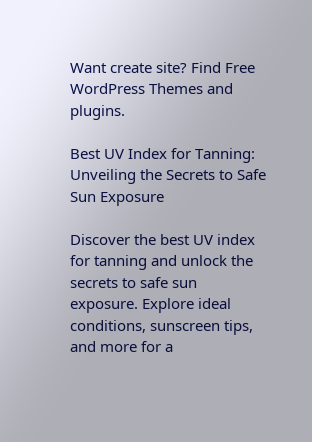Want create site? Find Free WordPress Themes and plugins.

Best UV Index for Tanning: Unveiling the Secrets to Safe Sun Exposure

Discover the best UV index for tanning and unlock the secrets to safe sun exposure. Explore ideal conditions, sunscreen tips, and more for a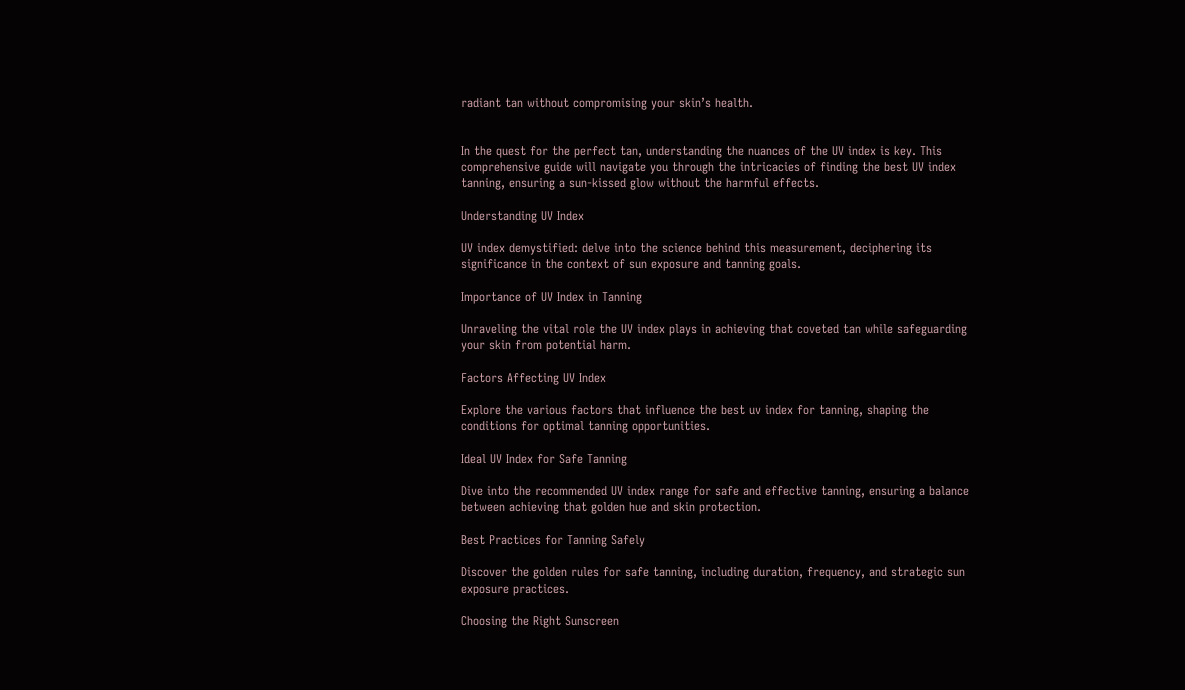radiant tan without compromising your skin’s health.


In the quest for the perfect tan, understanding the nuances of the UV index is key. This comprehensive guide will navigate you through the intricacies of finding the best UV index  tanning, ensuring a sun-kissed glow without the harmful effects.

Understanding UV Index

UV index demystified: delve into the science behind this measurement, deciphering its significance in the context of sun exposure and tanning goals.

Importance of UV Index in Tanning

Unraveling the vital role the UV index plays in achieving that coveted tan while safeguarding your skin from potential harm.

Factors Affecting UV Index

Explore the various factors that influence the best uv index for tanning, shaping the conditions for optimal tanning opportunities.

Ideal UV Index for Safe Tanning

Dive into the recommended UV index range for safe and effective tanning, ensuring a balance between achieving that golden hue and skin protection.

Best Practices for Tanning Safely

Discover the golden rules for safe tanning, including duration, frequency, and strategic sun exposure practices.

Choosing the Right Sunscreen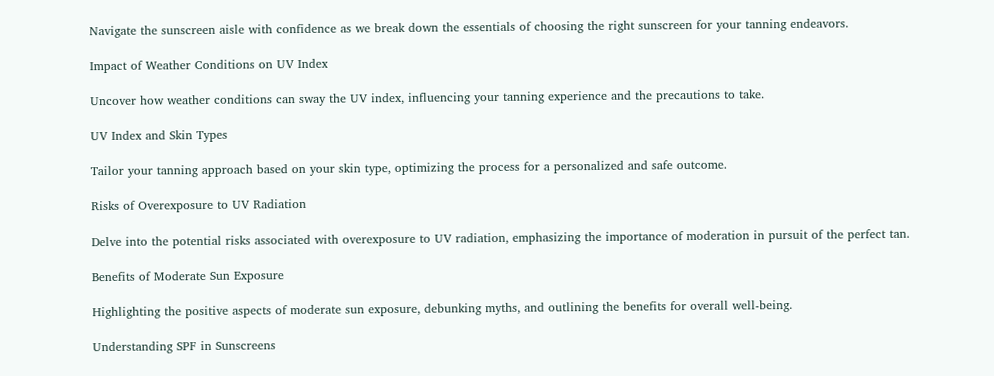Navigate the sunscreen aisle with confidence as we break down the essentials of choosing the right sunscreen for your tanning endeavors.

Impact of Weather Conditions on UV Index

Uncover how weather conditions can sway the UV index, influencing your tanning experience and the precautions to take.

UV Index and Skin Types

Tailor your tanning approach based on your skin type, optimizing the process for a personalized and safe outcome.

Risks of Overexposure to UV Radiation

Delve into the potential risks associated with overexposure to UV radiation, emphasizing the importance of moderation in pursuit of the perfect tan.

Benefits of Moderate Sun Exposure

Highlighting the positive aspects of moderate sun exposure, debunking myths, and outlining the benefits for overall well-being.

Understanding SPF in Sunscreens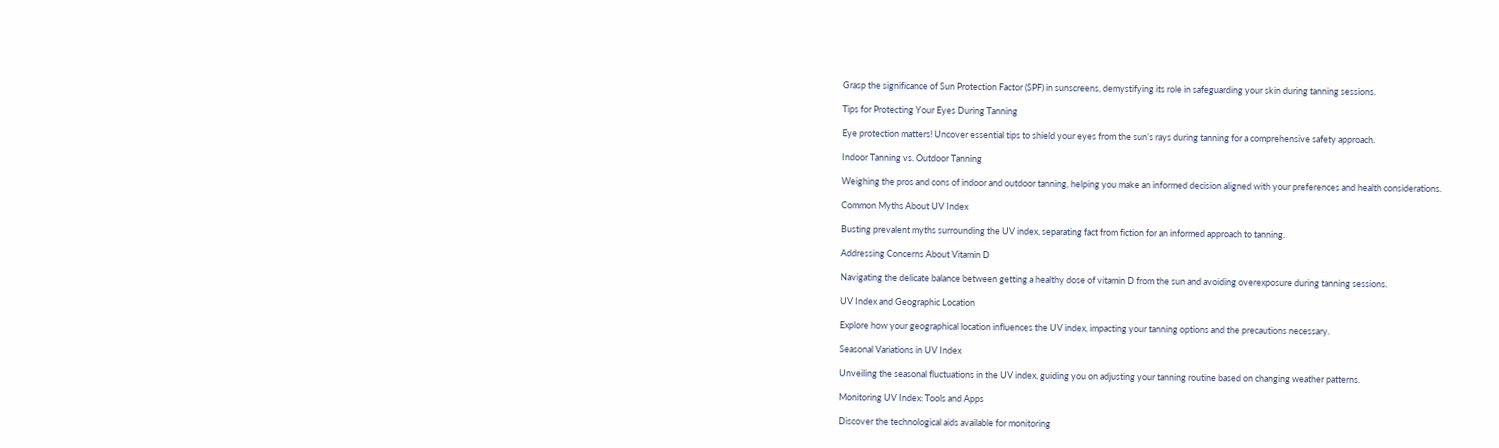Grasp the significance of Sun Protection Factor (SPF) in sunscreens, demystifying its role in safeguarding your skin during tanning sessions.

Tips for Protecting Your Eyes During Tanning

Eye protection matters! Uncover essential tips to shield your eyes from the sun’s rays during tanning for a comprehensive safety approach.

Indoor Tanning vs. Outdoor Tanning

Weighing the pros and cons of indoor and outdoor tanning, helping you make an informed decision aligned with your preferences and health considerations.

Common Myths About UV Index

Busting prevalent myths surrounding the UV index, separating fact from fiction for an informed approach to tanning.

Addressing Concerns About Vitamin D

Navigating the delicate balance between getting a healthy dose of vitamin D from the sun and avoiding overexposure during tanning sessions.

UV Index and Geographic Location

Explore how your geographical location influences the UV index, impacting your tanning options and the precautions necessary.

Seasonal Variations in UV Index

Unveiling the seasonal fluctuations in the UV index, guiding you on adjusting your tanning routine based on changing weather patterns.

Monitoring UV Index: Tools and Apps

Discover the technological aids available for monitoring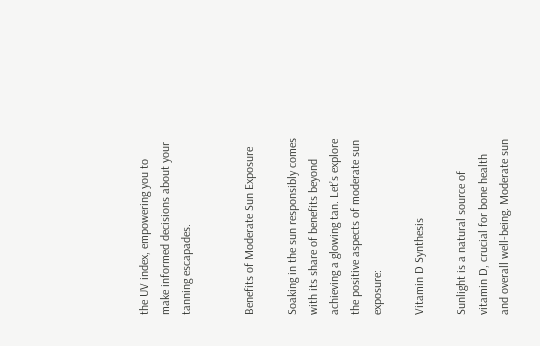the UV index, empowering you to make informed decisions about your tanning escapades.


Benefits of Moderate Sun Exposure

Soaking in the sun responsibly comes with its share of benefits beyond achieving a glowing tan. Let’s explore the positive aspects of moderate sun exposure:

Vitamin D Synthesis

Sunlight is a natural source of vitamin D, crucial for bone health and overall well-being. Moderate sun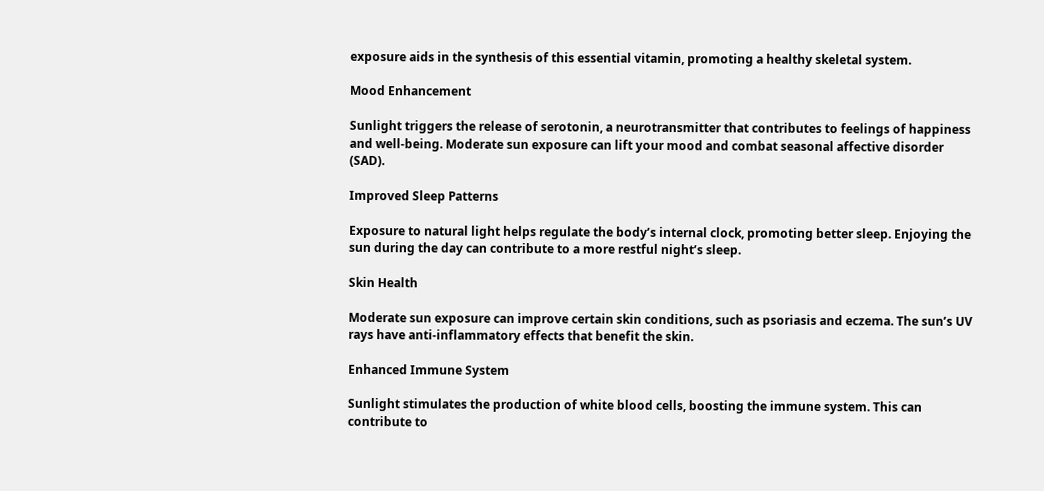exposure aids in the synthesis of this essential vitamin, promoting a healthy skeletal system.

Mood Enhancement

Sunlight triggers the release of serotonin, a neurotransmitter that contributes to feelings of happiness and well-being. Moderate sun exposure can lift your mood and combat seasonal affective disorder (SAD).

Improved Sleep Patterns

Exposure to natural light helps regulate the body’s internal clock, promoting better sleep. Enjoying the sun during the day can contribute to a more restful night’s sleep.

Skin Health

Moderate sun exposure can improve certain skin conditions, such as psoriasis and eczema. The sun’s UV rays have anti-inflammatory effects that benefit the skin.

Enhanced Immune System

Sunlight stimulates the production of white blood cells, boosting the immune system. This can contribute to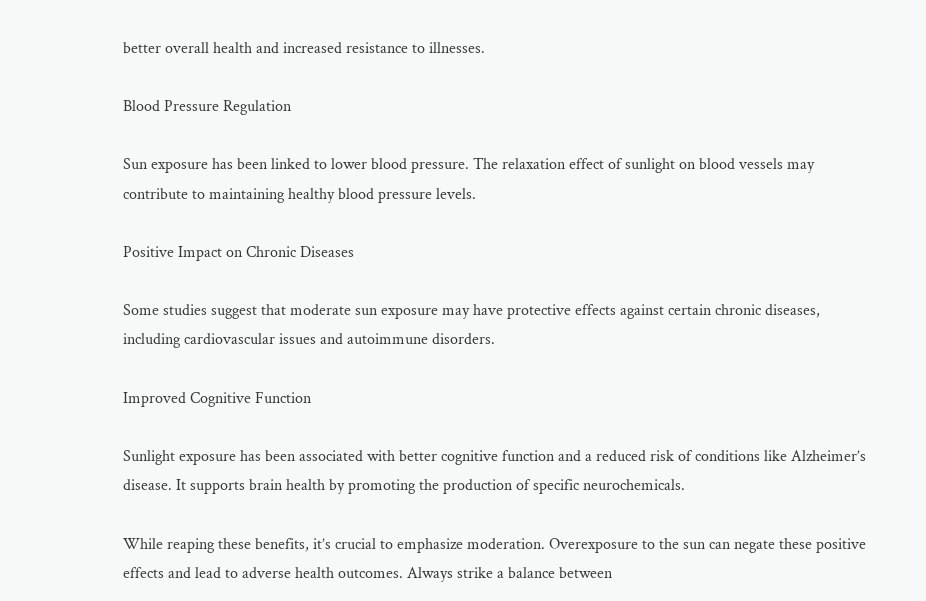better overall health and increased resistance to illnesses.

Blood Pressure Regulation

Sun exposure has been linked to lower blood pressure. The relaxation effect of sunlight on blood vessels may contribute to maintaining healthy blood pressure levels.

Positive Impact on Chronic Diseases

Some studies suggest that moderate sun exposure may have protective effects against certain chronic diseases, including cardiovascular issues and autoimmune disorders.

Improved Cognitive Function

Sunlight exposure has been associated with better cognitive function and a reduced risk of conditions like Alzheimer’s disease. It supports brain health by promoting the production of specific neurochemicals.

While reaping these benefits, it’s crucial to emphasize moderation. Overexposure to the sun can negate these positive effects and lead to adverse health outcomes. Always strike a balance between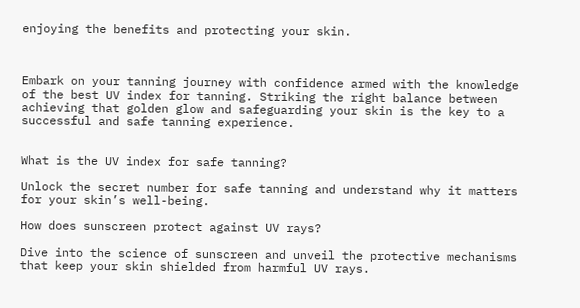enjoying the benefits and protecting your skin.



Embark on your tanning journey with confidence armed with the knowledge of the best UV index for tanning. Striking the right balance between achieving that golden glow and safeguarding your skin is the key to a successful and safe tanning experience.


What is the UV index for safe tanning?

Unlock the secret number for safe tanning and understand why it matters for your skin’s well-being.

How does sunscreen protect against UV rays?

Dive into the science of sunscreen and unveil the protective mechanisms that keep your skin shielded from harmful UV rays.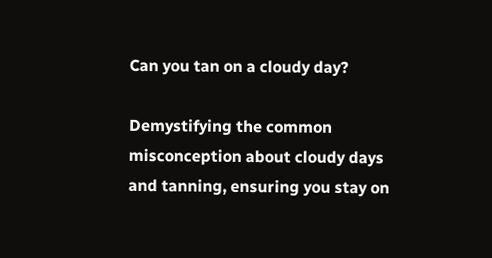Can you tan on a cloudy day?

Demystifying the common misconception about cloudy days and tanning, ensuring you stay on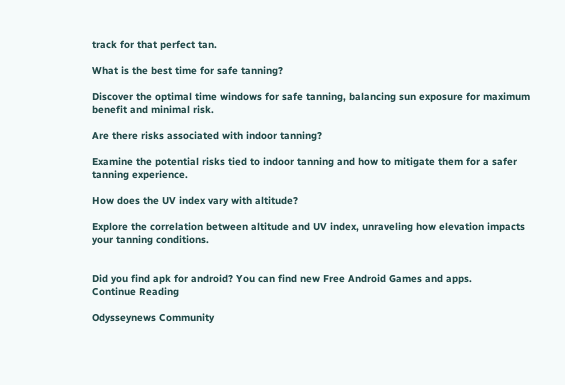track for that perfect tan.

What is the best time for safe tanning?

Discover the optimal time windows for safe tanning, balancing sun exposure for maximum benefit and minimal risk.

Are there risks associated with indoor tanning?

Examine the potential risks tied to indoor tanning and how to mitigate them for a safer tanning experience.

How does the UV index vary with altitude?

Explore the correlation between altitude and UV index, unraveling how elevation impacts your tanning conditions.


Did you find apk for android? You can find new Free Android Games and apps.
Continue Reading

Odysseynews Community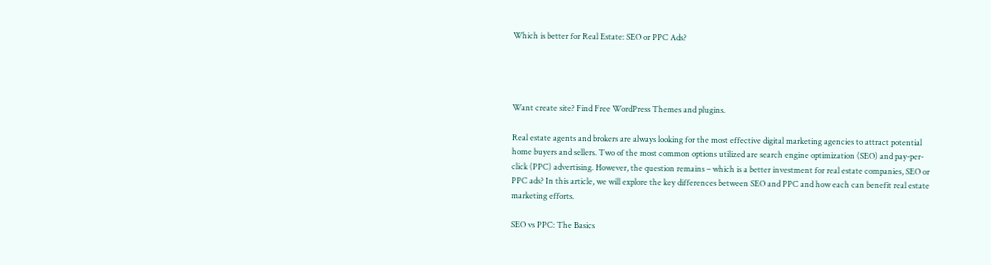Which is better for Real Estate: SEO or PPC Ads?




Want create site? Find Free WordPress Themes and plugins.

Real estate agents and brokers are always looking for the most effective digital marketing agencies to attract potential home buyers and sellers. Two of the most common options utilized are search engine optimization (SEO) and pay-per-click (PPC) advertising. However, the question remains – which is a better investment for real estate companies, SEO or PPC ads? In this article, we will explore the key differences between SEO and PPC and how each can benefit real estate marketing efforts.

SEO vs PPC: The Basics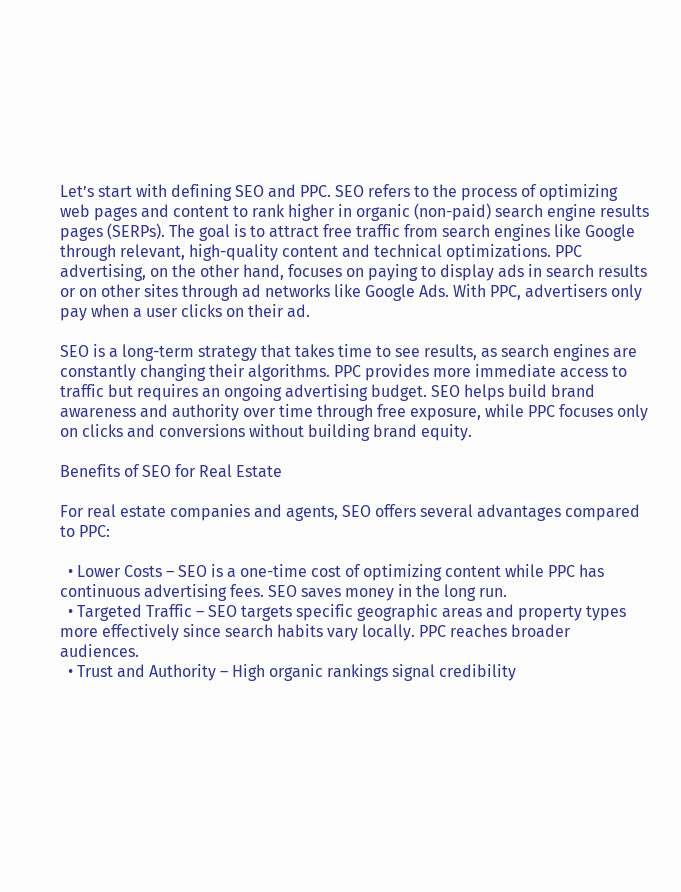Let’s start with defining SEO and PPC. SEO refers to the process of optimizing web pages and content to rank higher in organic (non-paid) search engine results pages (SERPs). The goal is to attract free traffic from search engines like Google through relevant, high-quality content and technical optimizations. PPC advertising, on the other hand, focuses on paying to display ads in search results or on other sites through ad networks like Google Ads. With PPC, advertisers only pay when a user clicks on their ad.

SEO is a long-term strategy that takes time to see results, as search engines are constantly changing their algorithms. PPC provides more immediate access to traffic but requires an ongoing advertising budget. SEO helps build brand awareness and authority over time through free exposure, while PPC focuses only on clicks and conversions without building brand equity.

Benefits of SEO for Real Estate

For real estate companies and agents, SEO offers several advantages compared to PPC:

  • Lower Costs – SEO is a one-time cost of optimizing content while PPC has continuous advertising fees. SEO saves money in the long run.
  • Targeted Traffic – SEO targets specific geographic areas and property types more effectively since search habits vary locally. PPC reaches broader audiences.
  • Trust and Authority – High organic rankings signal credibility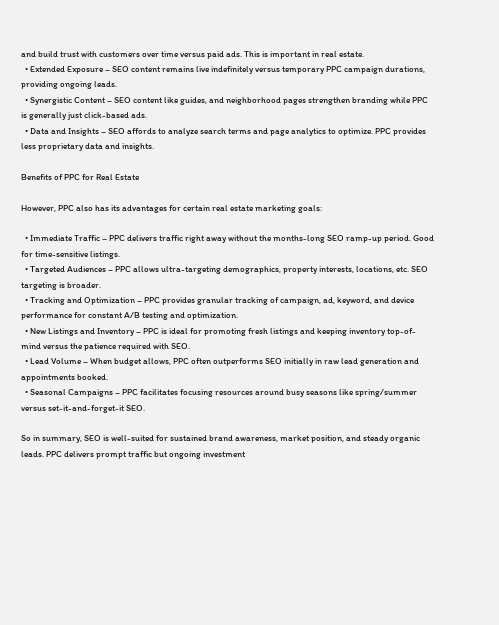and build trust with customers over time versus paid ads. This is important in real estate.
  • Extended Exposure – SEO content remains live indefinitely versus temporary PPC campaign durations, providing ongoing leads.
  • Synergistic Content – SEO content like guides, and neighborhood pages strengthen branding while PPC is generally just click-based ads.
  • Data and Insights – SEO affords to analyze search terms and page analytics to optimize. PPC provides less proprietary data and insights.

Benefits of PPC for Real Estate

However, PPC also has its advantages for certain real estate marketing goals:

  • Immediate Traffic – PPC delivers traffic right away without the months-long SEO ramp-up period. Good for time-sensitive listings.
  • Targeted Audiences – PPC allows ultra-targeting demographics, property interests, locations, etc. SEO targeting is broader.
  • Tracking and Optimization – PPC provides granular tracking of campaign, ad, keyword, and device performance for constant A/B testing and optimization.
  • New Listings and Inventory – PPC is ideal for promoting fresh listings and keeping inventory top-of-mind versus the patience required with SEO.
  • Lead Volume – When budget allows, PPC often outperforms SEO initially in raw lead generation and appointments booked.
  • Seasonal Campaigns – PPC facilitates focusing resources around busy seasons like spring/summer versus set-it-and-forget-it SEO.

So in summary, SEO is well-suited for sustained brand awareness, market position, and steady organic leads. PPC delivers prompt traffic but ongoing investment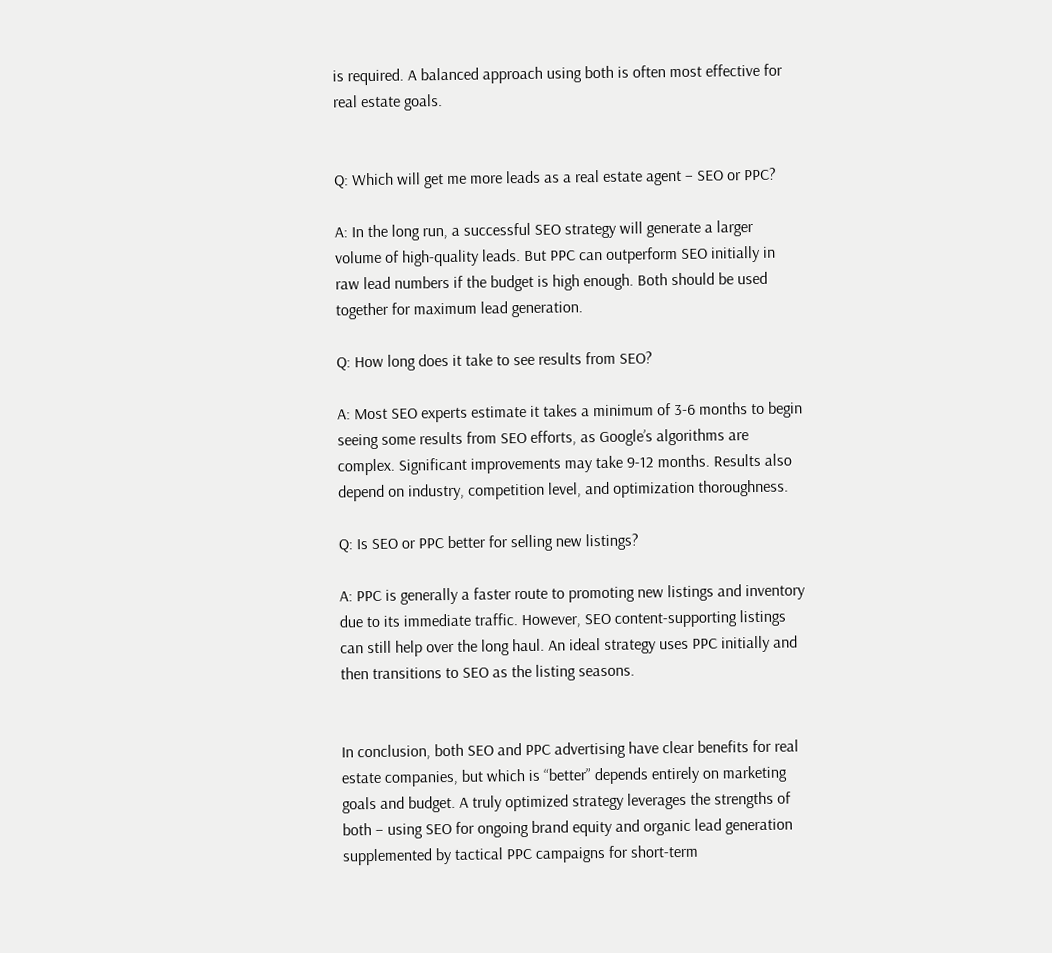is required. A balanced approach using both is often most effective for real estate goals.


Q: Which will get me more leads as a real estate agent – SEO or PPC?

A: In the long run, a successful SEO strategy will generate a larger volume of high-quality leads. But PPC can outperform SEO initially in raw lead numbers if the budget is high enough. Both should be used together for maximum lead generation.

Q: How long does it take to see results from SEO?

A: Most SEO experts estimate it takes a minimum of 3-6 months to begin seeing some results from SEO efforts, as Google’s algorithms are complex. Significant improvements may take 9-12 months. Results also depend on industry, competition level, and optimization thoroughness.

Q: Is SEO or PPC better for selling new listings?

A: PPC is generally a faster route to promoting new listings and inventory due to its immediate traffic. However, SEO content-supporting listings can still help over the long haul. An ideal strategy uses PPC initially and then transitions to SEO as the listing seasons.


In conclusion, both SEO and PPC advertising have clear benefits for real estate companies, but which is “better” depends entirely on marketing goals and budget. A truly optimized strategy leverages the strengths of both – using SEO for ongoing brand equity and organic lead generation supplemented by tactical PPC campaigns for short-term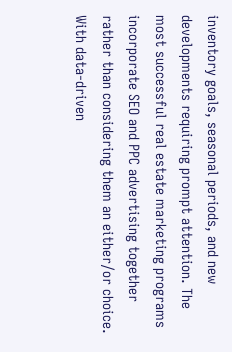inventory goals, seasonal periods, and new developments requiring prompt attention. The most successful real estate marketing programs incorporate SEO and PPC advertising together rather than considering them an either/or choice. With data-driven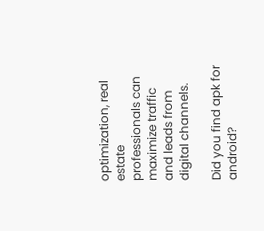optimization, real estate professionals can maximize traffic and leads from digital channels.

Did you find apk for android?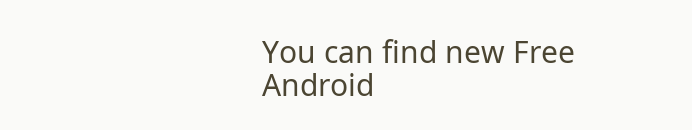You can find new Free Android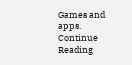Games and apps.
Continue Reading